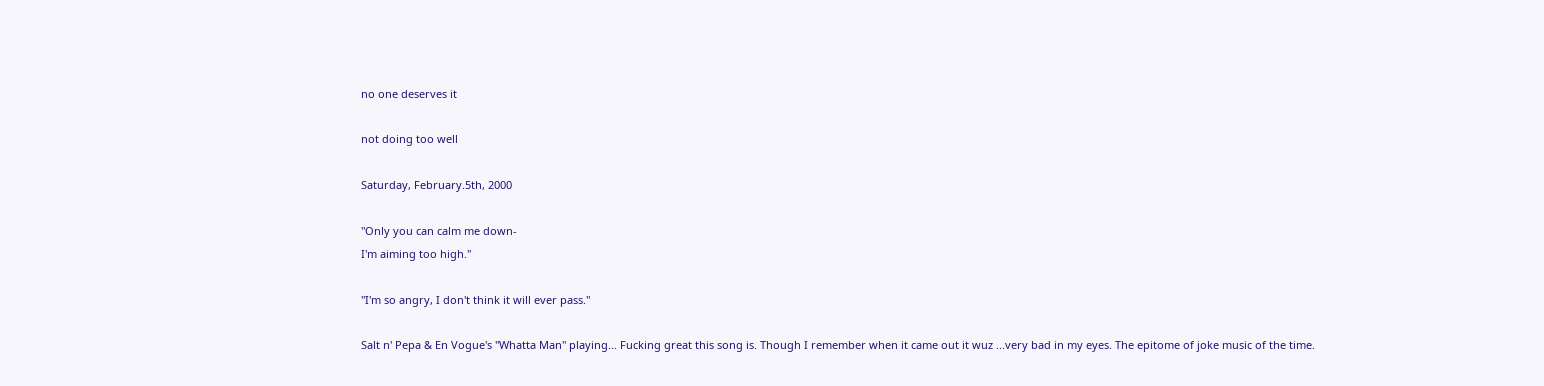no one deserves it

not doing too well

Saturday, February.5th, 2000

"Only you can calm me down-
I'm aiming too high."

"I'm so angry, I don't think it will ever pass."

Salt n' Pepa & En Vogue's "Whatta Man" playing... Fucking great this song is. Though I remember when it came out it wuz ...very bad in my eyes. The epitome of joke music of the time.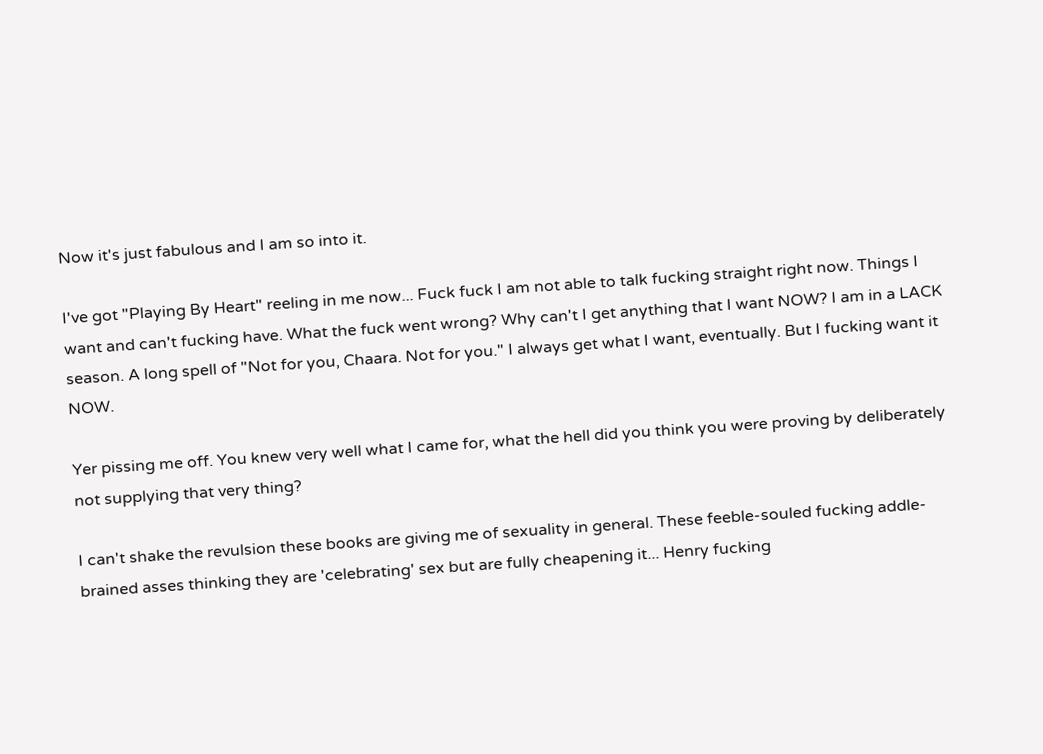Now it's just fabulous and I am so into it.

I've got "Playing By Heart" reeling in me now... Fuck fuck I am not able to talk fucking straight right now. Things I want and can't fucking have. What the fuck went wrong? Why can't I get anything that I want NOW? I am in a LACK season. A long spell of "Not for you, Chaara. Not for you." I always get what I want, eventually. But I fucking want it NOW.

Yer pissing me off. You knew very well what I came for, what the hell did you think you were proving by deliberately not supplying that very thing?

I can't shake the revulsion these books are giving me of sexuality in general. These feeble-souled fucking addle-brained asses thinking they are 'celebrating' sex but are fully cheapening it... Henry fucking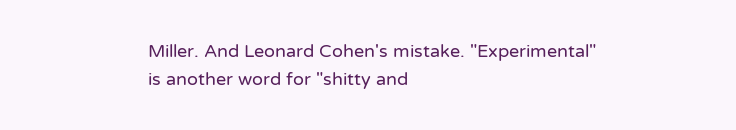Miller. And Leonard Cohen's mistake. "Experimental" is another word for "shitty and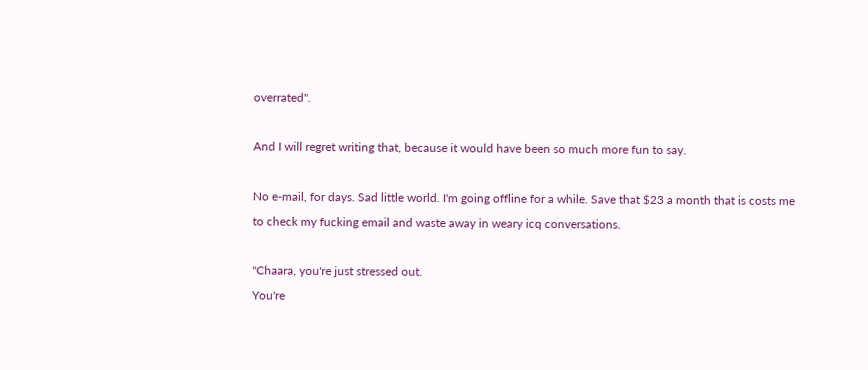overrated".

And I will regret writing that, because it would have been so much more fun to say.

No e-mail, for days. Sad little world. I'm going offline for a while. Save that $23 a month that is costs me to check my fucking email and waste away in weary icq conversations.

"Chaara, you're just stressed out.
You're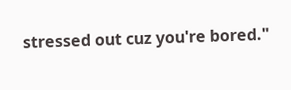stressed out cuz you're bored."